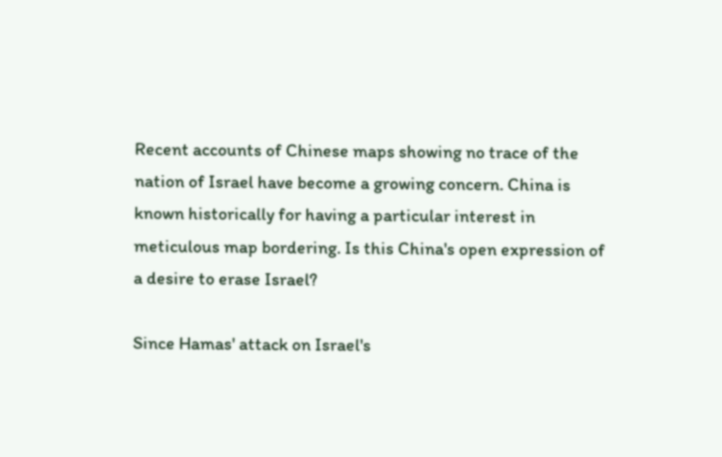Recent accounts of Chinese maps showing no trace of the nation of Israel have become a growing concern. China is known historically for having a particular interest in meticulous map bordering. Is this China's open expression of a desire to erase Israel?

Since Hamas' attack on Israel's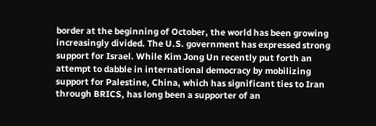border at the beginning of October, the world has been growing increasingly divided. The U.S. government has expressed strong support for Israel. While Kim Jong Un recently put forth an attempt to dabble in international democracy by mobilizing support for Palestine, China, which has significant ties to Iran through BRICS, has long been a supporter of an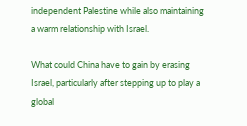independent Palestine while also maintaining a warm relationship with Israel.

What could China have to gain by erasing Israel, particularly after stepping up to play a global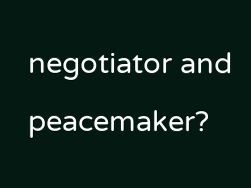negotiator and peacemaker?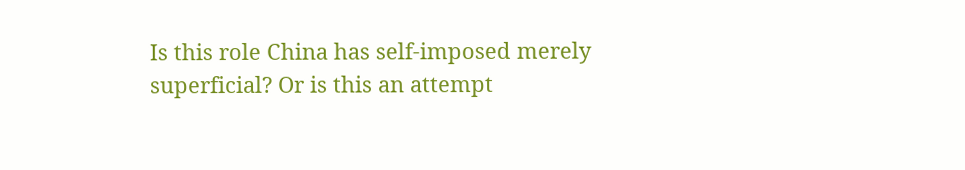Is this role China has self-imposed merely superficial? Or is this an attempt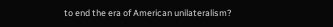to end the era of American unilateralism?